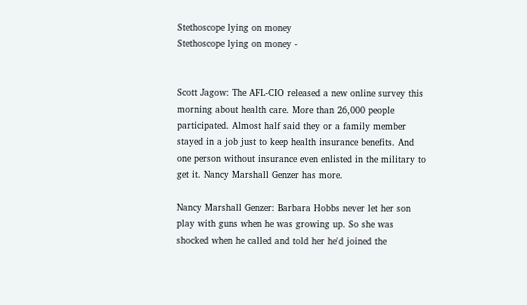Stethoscope lying on money
Stethoscope lying on money -


Scott Jagow: The AFL-CIO released a new online survey this morning about health care. More than 26,000 people participated. Almost half said they or a family member stayed in a job just to keep health insurance benefits. And one person without insurance even enlisted in the military to get it. Nancy Marshall Genzer has more.

Nancy Marshall Genzer: Barbara Hobbs never let her son play with guns when he was growing up. So she was shocked when he called and told her he'd joined the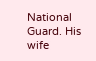National Guard. His wife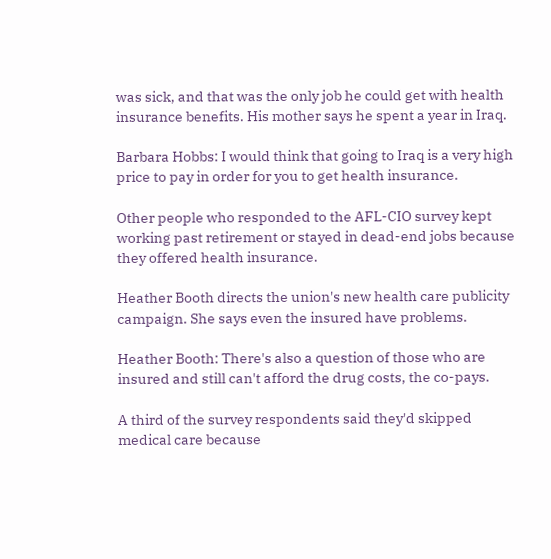was sick, and that was the only job he could get with health insurance benefits. His mother says he spent a year in Iraq.

Barbara Hobbs: I would think that going to Iraq is a very high price to pay in order for you to get health insurance.

Other people who responded to the AFL-CIO survey kept working past retirement or stayed in dead-end jobs because they offered health insurance.

Heather Booth directs the union's new health care publicity campaign. She says even the insured have problems.

Heather Booth: There's also a question of those who are insured and still can't afford the drug costs, the co-pays.

A third of the survey respondents said they'd skipped medical care because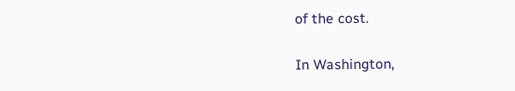of the cost.

In Washington,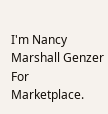I'm Nancy Marshall Genzer For Marketplace.